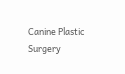Canine Plastic Surgery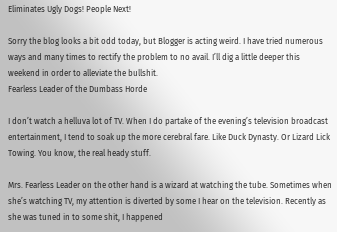Eliminates Ugly Dogs! People Next!

Sorry the blog looks a bit odd today, but Blogger is acting weird. I have tried numerous ways and many times to rectify the problem to no avail. I’ll dig a little deeper this weekend in order to alleviate the bullshit.
Fearless Leader of the Dumbass Horde

I don’t watch a helluva lot of TV. When I do partake of the evening’s television broadcast entertainment, I tend to soak up the more cerebral fare. Like Duck Dynasty. Or Lizard Lick Towing. You know, the real heady stuff.

Mrs. Fearless Leader on the other hand is a wizard at watching the tube. Sometimes when she’s watching TV, my attention is diverted by some I hear on the television. Recently as she was tuned in to some shit, I happened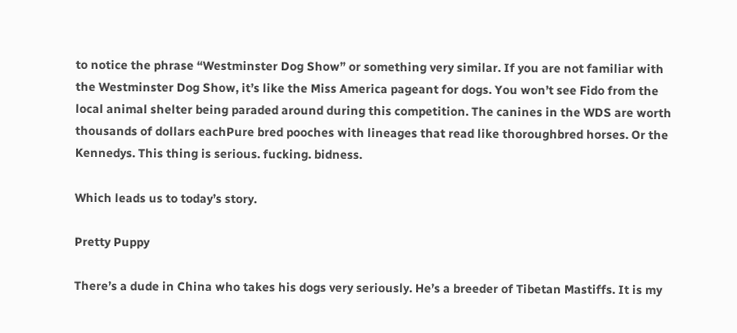to notice the phrase “Westminster Dog Show” or something very similar. If you are not familiar with the Westminster Dog Show, it’s like the Miss America pageant for dogs. You won’t see Fido from the local animal shelter being paraded around during this competition. The canines in the WDS are worth thousands of dollars eachPure bred pooches with lineages that read like thoroughbred horses. Or the Kennedys. This thing is serious. fucking. bidness.

Which leads us to today’s story.

Pretty Puppy

There’s a dude in China who takes his dogs very seriously. He’s a breeder of Tibetan Mastiffs. It is my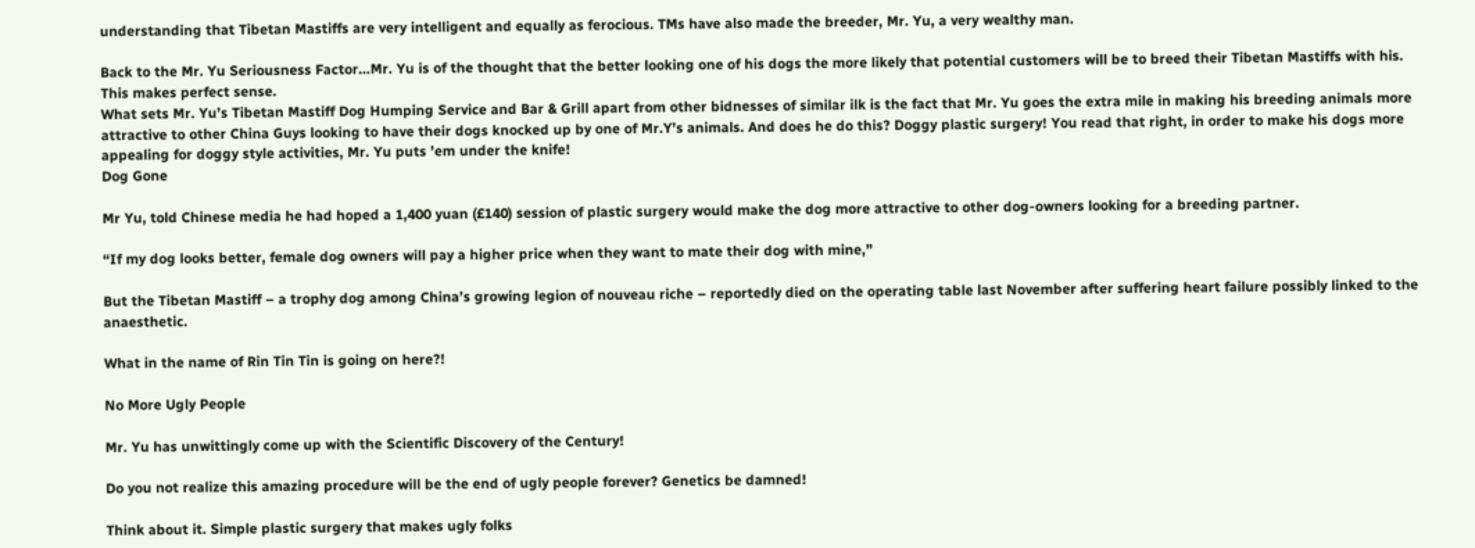understanding that Tibetan Mastiffs are very intelligent and equally as ferocious. TMs have also made the breeder, Mr. Yu, a very wealthy man.

Back to the Mr. Yu Seriousness Factor…Mr. Yu is of the thought that the better looking one of his dogs the more likely that potential customers will be to breed their Tibetan Mastiffs with his. This makes perfect sense.
What sets Mr. Yu’s Tibetan Mastiff Dog Humping Service and Bar & Grill apart from other bidnesses of similar ilk is the fact that Mr. Yu goes the extra mile in making his breeding animals more attractive to other China Guys looking to have their dogs knocked up by one of Mr.Y’s animals. And does he do this? Doggy plastic surgery! You read that right, in order to make his dogs more appealing for doggy style activities, Mr. Yu puts ’em under the knife!
Dog Gone

Mr Yu, told Chinese media he had hoped a 1,400 yuan (£140) session of plastic surgery would make the dog more attractive to other dog-owners looking for a breeding partner.

“If my dog looks better, female dog owners will pay a higher price when they want to mate their dog with mine,”

But the Tibetan Mastiff – a trophy dog among China’s growing legion of nouveau riche – reportedly died on the operating table last November after suffering heart failure possibly linked to the anaesthetic.

What in the name of Rin Tin Tin is going on here?!

No More Ugly People

Mr. Yu has unwittingly come up with the Scientific Discovery of the Century!

Do you not realize this amazing procedure will be the end of ugly people forever? Genetics be damned!

Think about it. Simple plastic surgery that makes ugly folks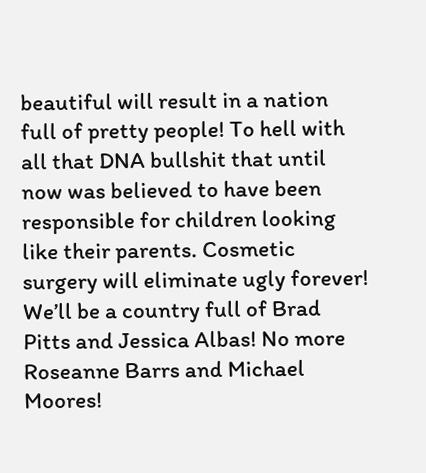beautiful will result in a nation full of pretty people! To hell with all that DNA bullshit that until now was believed to have been responsible for children looking like their parents. Cosmetic surgery will eliminate ugly forever! We’ll be a country full of Brad Pitts and Jessica Albas! No more Roseanne Barrs and Michael Moores!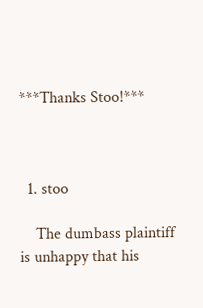***Thanks Stoo!***



  1. stoo

    The dumbass plaintiff is unhappy that his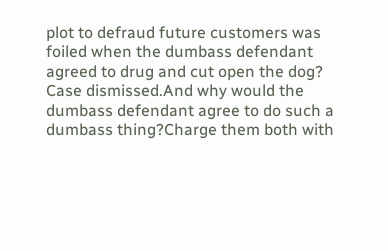plot to defraud future customers was foiled when the dumbass defendant agreed to drug and cut open the dog? Case dismissed.And why would the dumbass defendant agree to do such a dumbass thing?Charge them both with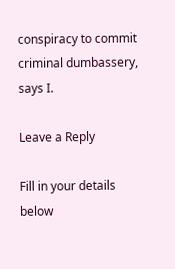conspiracy to commit criminal dumbassery, says I.

Leave a Reply

Fill in your details below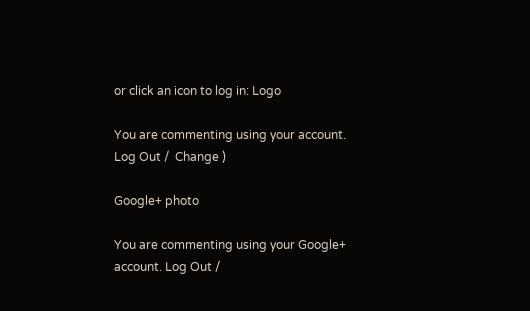or click an icon to log in: Logo

You are commenting using your account. Log Out /  Change )

Google+ photo

You are commenting using your Google+ account. Log Out /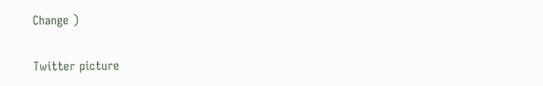Change )

Twitter picture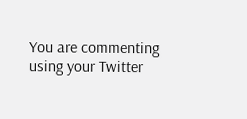You are commenting using your Twitter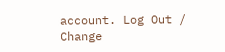account. Log Out /  Change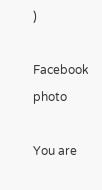)

Facebook photo

You are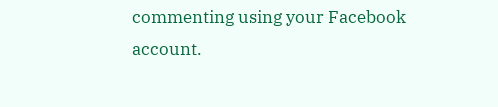commenting using your Facebook account.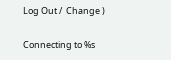Log Out /  Change )

Connecting to %s